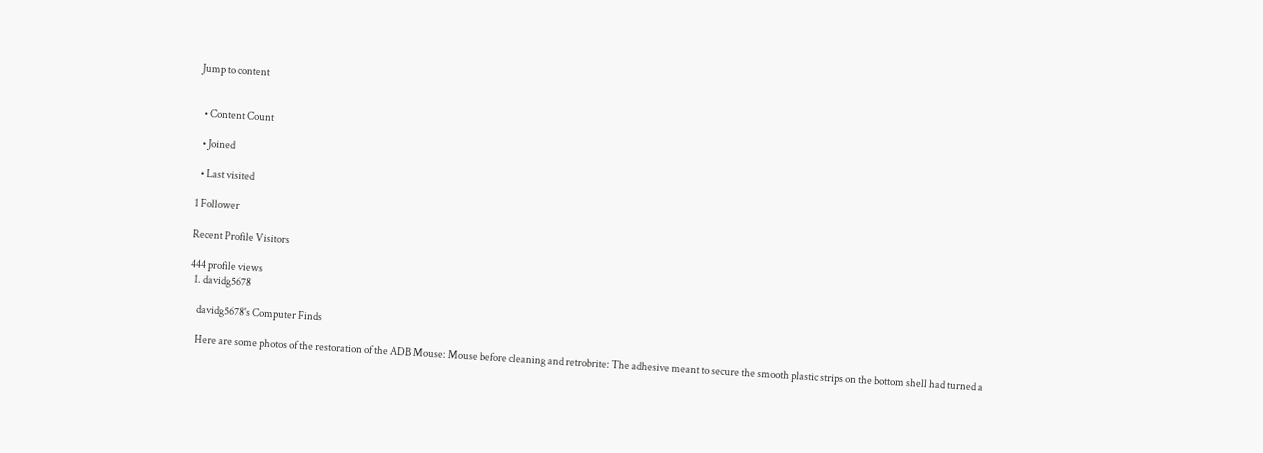Jump to content


  • Content Count

  • Joined

  • Last visited

1 Follower

Recent Profile Visitors

444 profile views
  1. davidg5678

    davidg5678's Computer Finds

    Here are some photos of the restoration of the ADB Mouse: Mouse before cleaning and retrobrite: The adhesive meant to secure the smooth plastic strips on the bottom shell had turned a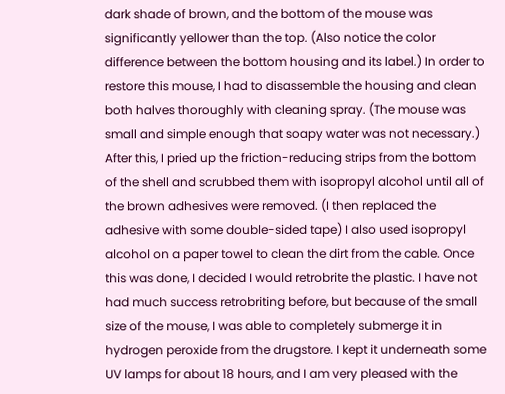dark shade of brown, and the bottom of the mouse was significantly yellower than the top. (Also notice the color difference between the bottom housing and its label.) In order to restore this mouse, I had to disassemble the housing and clean both halves thoroughly with cleaning spray. (The mouse was small and simple enough that soapy water was not necessary.) After this, I pried up the friction-reducing strips from the bottom of the shell and scrubbed them with isopropyl alcohol until all of the brown adhesives were removed. (I then replaced the adhesive with some double-sided tape) I also used isopropyl alcohol on a paper towel to clean the dirt from the cable. Once this was done, I decided I would retrobrite the plastic. I have not had much success retrobriting before, but because of the small size of the mouse, I was able to completely submerge it in hydrogen peroxide from the drugstore. I kept it underneath some UV lamps for about 18 hours, and I am very pleased with the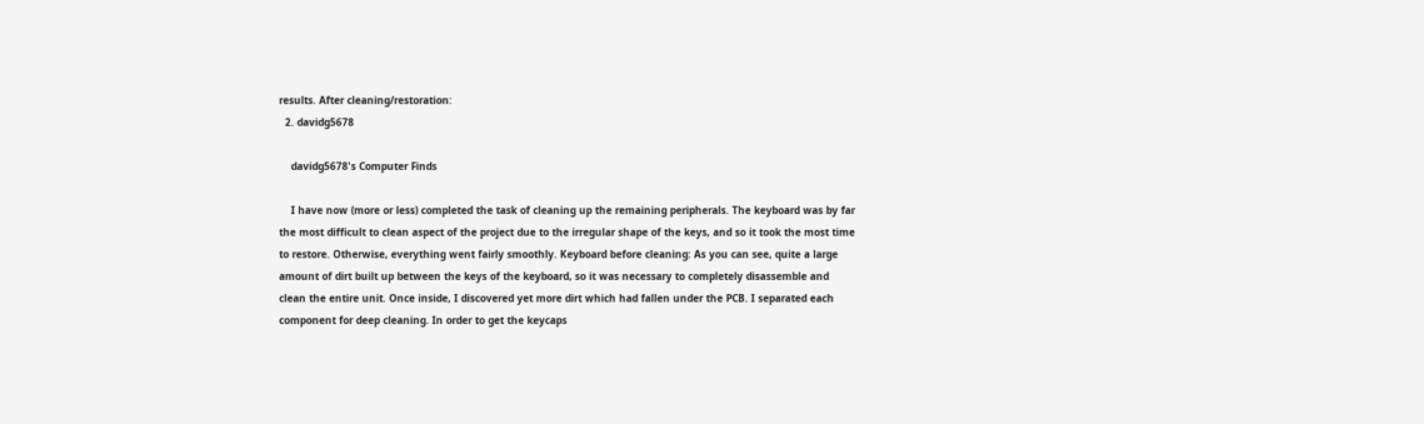results. After cleaning/restoration:
  2. davidg5678

    davidg5678's Computer Finds

    I have now (more or less) completed the task of cleaning up the remaining peripherals. The keyboard was by far the most difficult to clean aspect of the project due to the irregular shape of the keys, and so it took the most time to restore. Otherwise, everything went fairly smoothly. Keyboard before cleaning: As you can see, quite a large amount of dirt built up between the keys of the keyboard, so it was necessary to completely disassemble and clean the entire unit. Once inside, I discovered yet more dirt which had fallen under the PCB. I separated each component for deep cleaning. In order to get the keycaps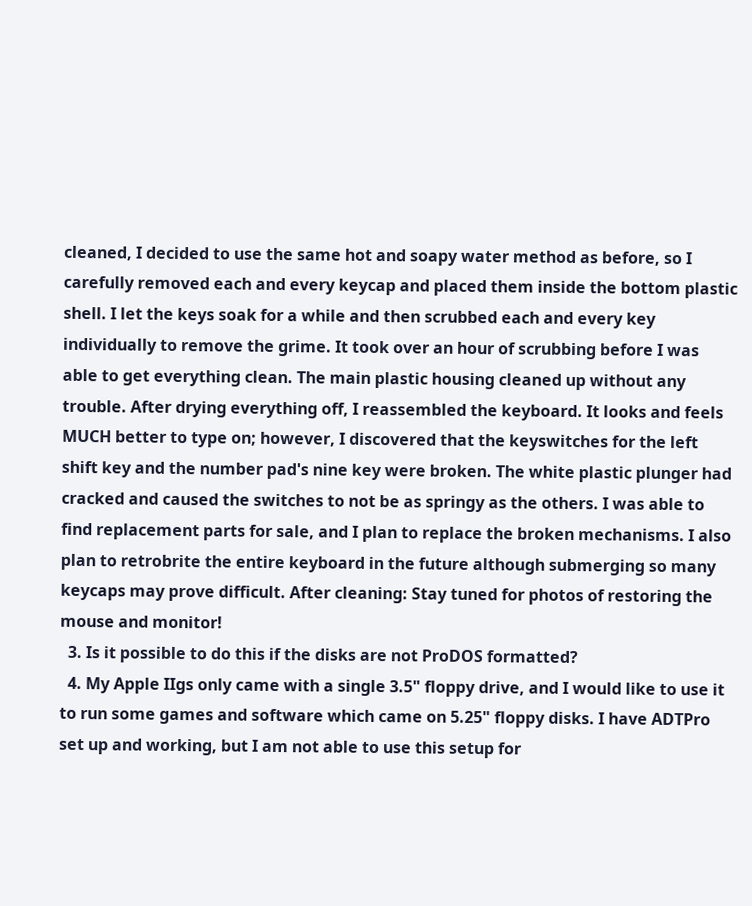cleaned, I decided to use the same hot and soapy water method as before, so I carefully removed each and every keycap and placed them inside the bottom plastic shell. I let the keys soak for a while and then scrubbed each and every key individually to remove the grime. It took over an hour of scrubbing before I was able to get everything clean. The main plastic housing cleaned up without any trouble. After drying everything off, I reassembled the keyboard. It looks and feels MUCH better to type on; however, I discovered that the keyswitches for the left shift key and the number pad's nine key were broken. The white plastic plunger had cracked and caused the switches to not be as springy as the others. I was able to find replacement parts for sale, and I plan to replace the broken mechanisms. I also plan to retrobrite the entire keyboard in the future although submerging so many keycaps may prove difficult. After cleaning: Stay tuned for photos of restoring the mouse and monitor!
  3. Is it possible to do this if the disks are not ProDOS formatted?
  4. My Apple IIgs only came with a single 3.5" floppy drive, and I would like to use it to run some games and software which came on 5.25" floppy disks. I have ADTPro set up and working, but I am not able to use this setup for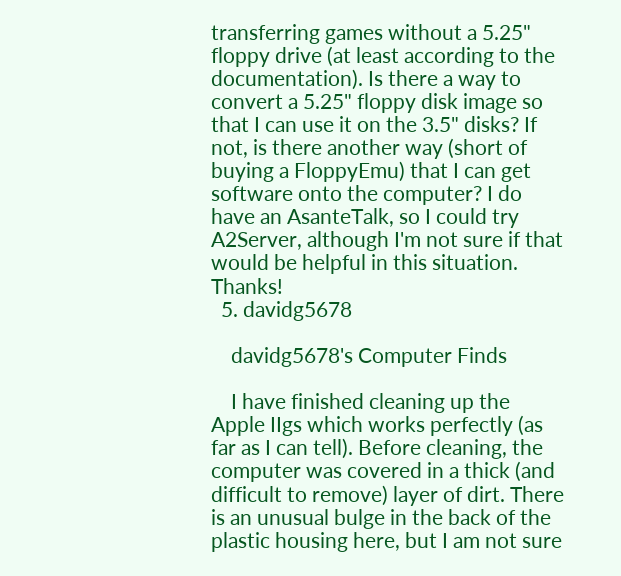transferring games without a 5.25" floppy drive (at least according to the documentation). Is there a way to convert a 5.25" floppy disk image so that I can use it on the 3.5" disks? If not, is there another way (short of buying a FloppyEmu) that I can get software onto the computer? I do have an AsanteTalk, so I could try A2Server, although I'm not sure if that would be helpful in this situation. Thanks!
  5. davidg5678

    davidg5678's Computer Finds

    I have finished cleaning up the Apple IIgs which works perfectly (as far as I can tell). Before cleaning, the computer was covered in a thick (and difficult to remove) layer of dirt. There is an unusual bulge in the back of the plastic housing here, but I am not sure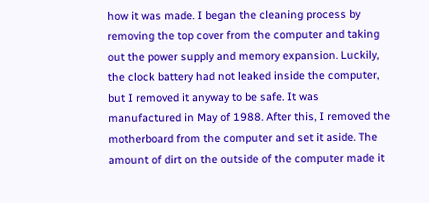how it was made. I began the cleaning process by removing the top cover from the computer and taking out the power supply and memory expansion. Luckily, the clock battery had not leaked inside the computer, but I removed it anyway to be safe. It was manufactured in May of 1988. After this, I removed the motherboard from the computer and set it aside. The amount of dirt on the outside of the computer made it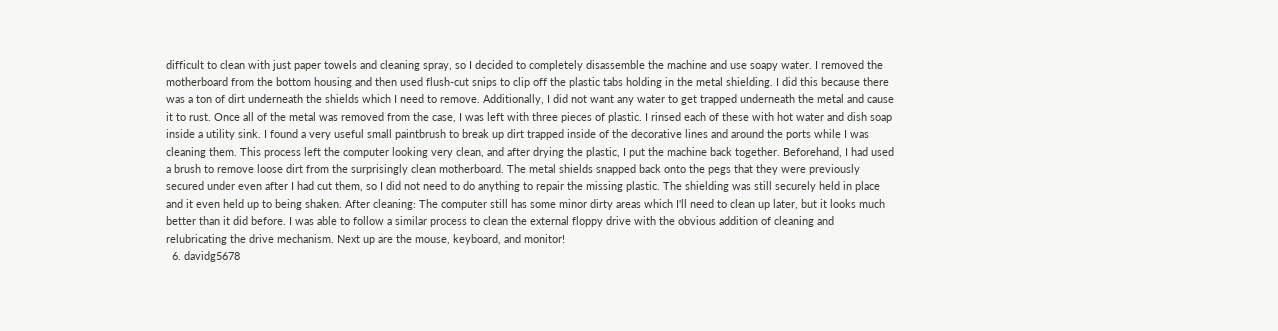difficult to clean with just paper towels and cleaning spray, so I decided to completely disassemble the machine and use soapy water. I removed the motherboard from the bottom housing and then used flush-cut snips to clip off the plastic tabs holding in the metal shielding. I did this because there was a ton of dirt underneath the shields which I need to remove. Additionally, I did not want any water to get trapped underneath the metal and cause it to rust. Once all of the metal was removed from the case, I was left with three pieces of plastic. I rinsed each of these with hot water and dish soap inside a utility sink. I found a very useful small paintbrush to break up dirt trapped inside of the decorative lines and around the ports while I was cleaning them. This process left the computer looking very clean, and after drying the plastic, I put the machine back together. Beforehand, I had used a brush to remove loose dirt from the surprisingly clean motherboard. The metal shields snapped back onto the pegs that they were previously secured under even after I had cut them, so I did not need to do anything to repair the missing plastic. The shielding was still securely held in place and it even held up to being shaken. After cleaning: The computer still has some minor dirty areas which I'll need to clean up later, but it looks much better than it did before. I was able to follow a similar process to clean the external floppy drive with the obvious addition of cleaning and relubricating the drive mechanism. Next up are the mouse, keyboard, and monitor!
  6. davidg5678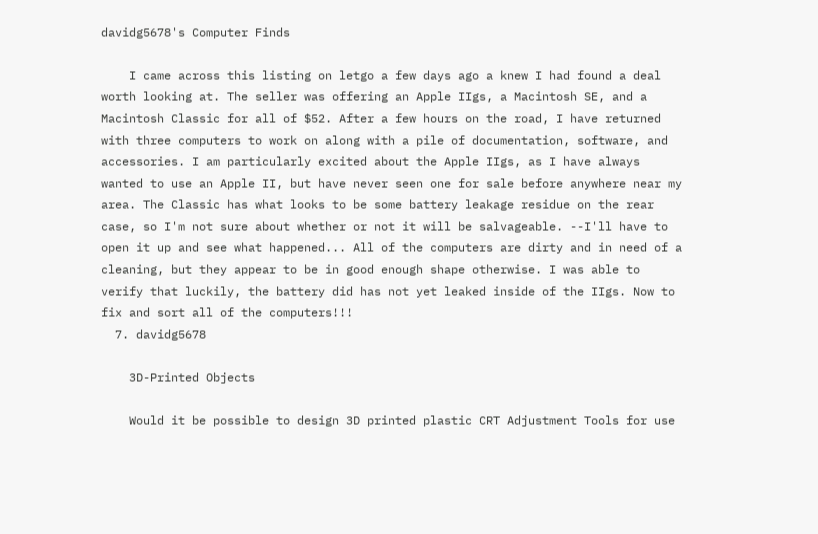davidg5678's Computer Finds

    I came across this listing on letgo a few days ago a knew I had found a deal worth looking at. The seller was offering an Apple IIgs, a Macintosh SE, and a Macintosh Classic for all of $52. After a few hours on the road, I have returned with three computers to work on along with a pile of documentation, software, and accessories. I am particularly excited about the Apple IIgs, as I have always wanted to use an Apple II, but have never seen one for sale before anywhere near my area. The Classic has what looks to be some battery leakage residue on the rear case, so I'm not sure about whether or not it will be salvageable. --I'll have to open it up and see what happened... All of the computers are dirty and in need of a cleaning, but they appear to be in good enough shape otherwise. I was able to verify that luckily, the battery did has not yet leaked inside of the IIgs. Now to fix and sort all of the computers!!!
  7. davidg5678

    3D-Printed Objects

    Would it be possible to design 3D printed plastic CRT Adjustment Tools for use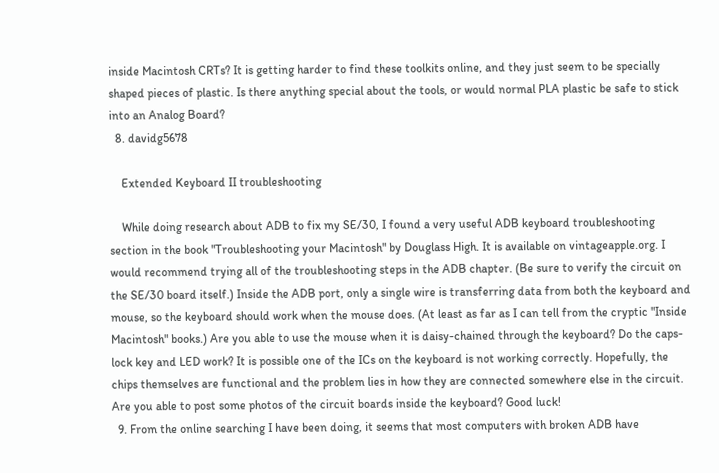inside Macintosh CRTs? It is getting harder to find these toolkits online, and they just seem to be specially shaped pieces of plastic. Is there anything special about the tools, or would normal PLA plastic be safe to stick into an Analog Board?
  8. davidg5678

    Extended Keyboard II troubleshooting

    While doing research about ADB to fix my SE/30, I found a very useful ADB keyboard troubleshooting section in the book "Troubleshooting your Macintosh" by Douglass High. It is available on vintageapple.org. I would recommend trying all of the troubleshooting steps in the ADB chapter. (Be sure to verify the circuit on the SE/30 board itself.) Inside the ADB port, only a single wire is transferring data from both the keyboard and mouse, so the keyboard should work when the mouse does. (At least as far as I can tell from the cryptic "Inside Macintosh" books.) Are you able to use the mouse when it is daisy-chained through the keyboard? Do the caps-lock key and LED work? It is possible one of the ICs on the keyboard is not working correctly. Hopefully, the chips themselves are functional and the problem lies in how they are connected somewhere else in the circuit. Are you able to post some photos of the circuit boards inside the keyboard? Good luck!
  9. From the online searching I have been doing, it seems that most computers with broken ADB have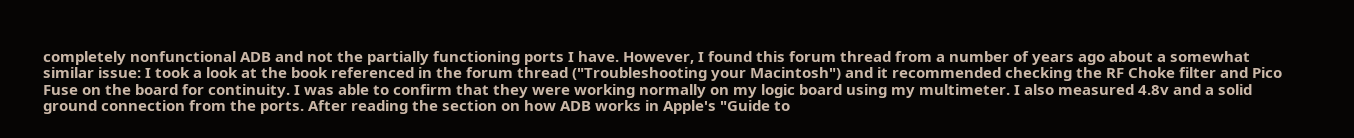completely nonfunctional ADB and not the partially functioning ports I have. However, I found this forum thread from a number of years ago about a somewhat similar issue: I took a look at the book referenced in the forum thread ("Troubleshooting your Macintosh") and it recommended checking the RF Choke filter and Pico Fuse on the board for continuity. I was able to confirm that they were working normally on my logic board using my multimeter. I also measured 4.8v and a solid ground connection from the ports. After reading the section on how ADB works in Apple's "Guide to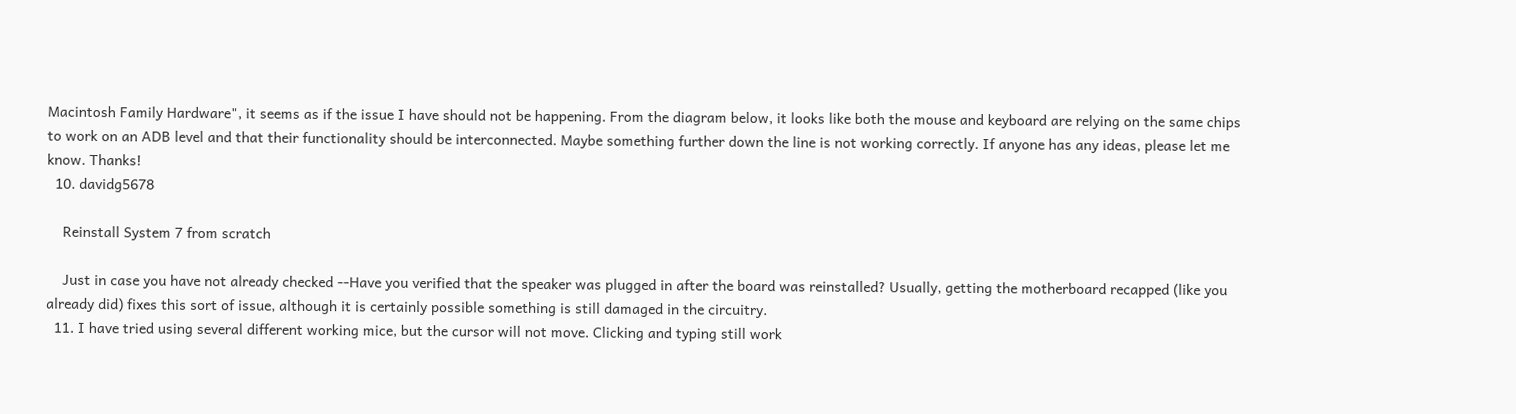Macintosh Family Hardware", it seems as if the issue I have should not be happening. From the diagram below, it looks like both the mouse and keyboard are relying on the same chips to work on an ADB level and that their functionality should be interconnected. Maybe something further down the line is not working correctly. If anyone has any ideas, please let me know. Thanks!
  10. davidg5678

    Reinstall System 7 from scratch

    Just in case you have not already checked --Have you verified that the speaker was plugged in after the board was reinstalled? Usually, getting the motherboard recapped (like you already did) fixes this sort of issue, although it is certainly possible something is still damaged in the circuitry.
  11. I have tried using several different working mice, but the cursor will not move. Clicking and typing still work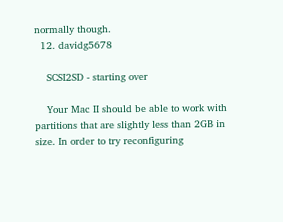normally though.
  12. davidg5678

    SCSI2SD - starting over

    Your Mac II should be able to work with partitions that are slightly less than 2GB in size. In order to try reconfiguring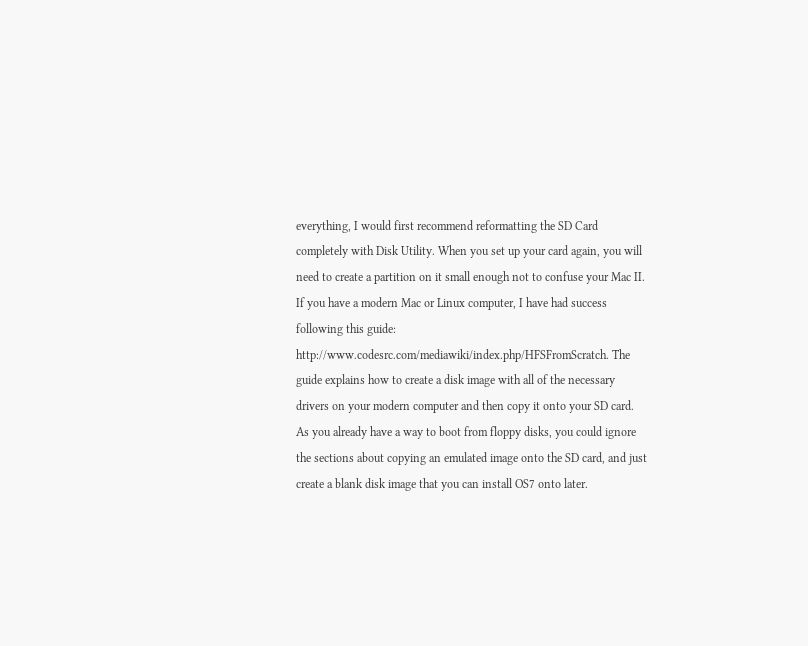everything, I would first recommend reformatting the SD Card completely with Disk Utility. When you set up your card again, you will need to create a partition on it small enough not to confuse your Mac II. If you have a modern Mac or Linux computer, I have had success following this guide: http://www.codesrc.com/mediawiki/index.php/HFSFromScratch. The guide explains how to create a disk image with all of the necessary drivers on your modern computer and then copy it onto your SD card. As you already have a way to boot from floppy disks, you could ignore the sections about copying an emulated image onto the SD card, and just create a blank disk image that you can install OS7 onto later.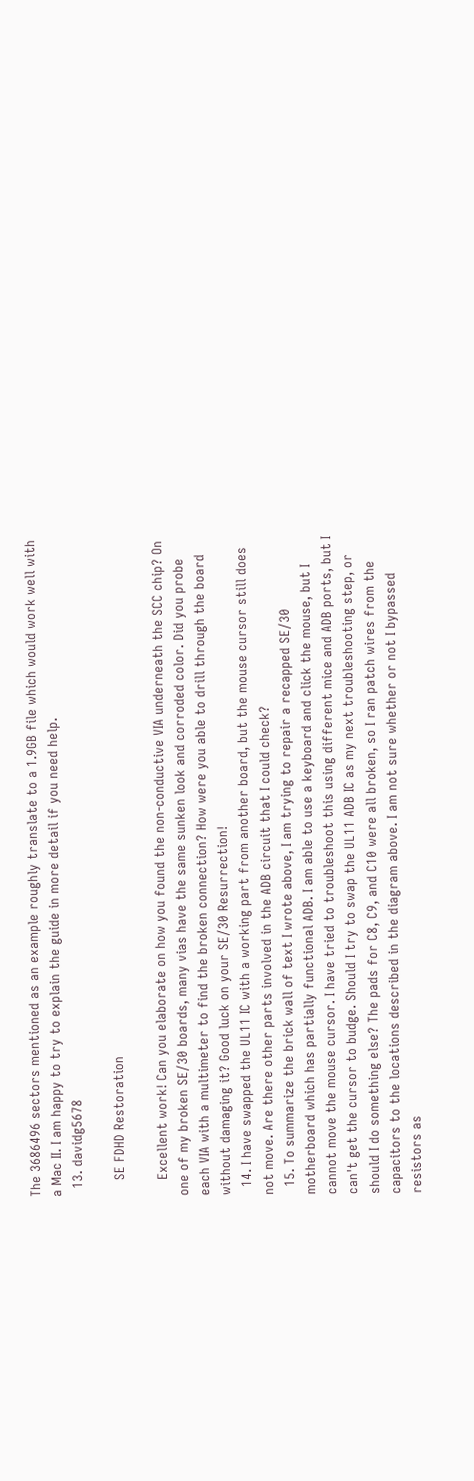The 3686496 sectors mentioned as an example roughly translate to a 1.9GB file which would work well with a Mac II. I am happy to try to explain the guide in more detail if you need help.
  13. davidg5678

    SE FDHD Restoration

    Excellent work! Can you elaborate on how you found the non-conductive VIA underneath the SCC chip? On one of my broken SE/30 boards, many vias have the same sunken look and corroded color. Did you probe each VIA with a multimeter to find the broken connection? How were you able to drill through the board without damaging it? Good luck on your SE/30 Resurrection!
  14. I have swapped the UL11 IC with a working part from another board, but the mouse cursor still does not move. Are there other parts involved in the ADB circuit that I could check?
  15. To summarize the brick wall of text I wrote above, I am trying to repair a recapped SE/30 motherboard which has partially functional ADB. I am able to use a keyboard and click the mouse, but I cannot move the mouse cursor. I have tried to troubleshoot this using different mice and ADB ports, but I can't get the cursor to budge. Should I try to swap the UL11 ADB IC as my next troubleshooting step, or should I do something else? The pads for C8, C9, and C10 were all broken, so I ran patch wires from the capacitors to the locations described in the diagram above. I am not sure whether or not I bypassed resistors as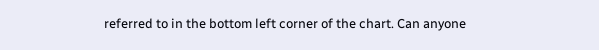referred to in the bottom left corner of the chart. Can anyone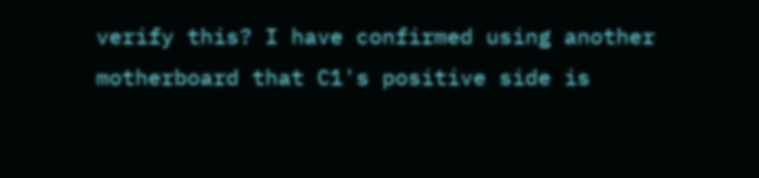verify this? I have confirmed using another motherboard that C1's positive side is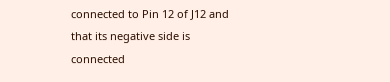connected to Pin 12 of J12 and that its negative side is connected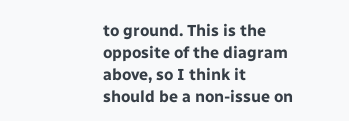to ground. This is the opposite of the diagram above, so I think it should be a non-issue on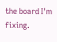the board I'm fixing.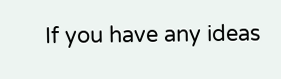If you have any ideas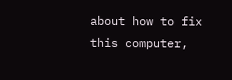about how to fix this computer,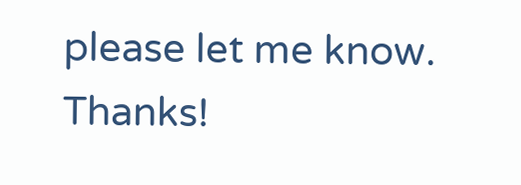please let me know. Thanks!